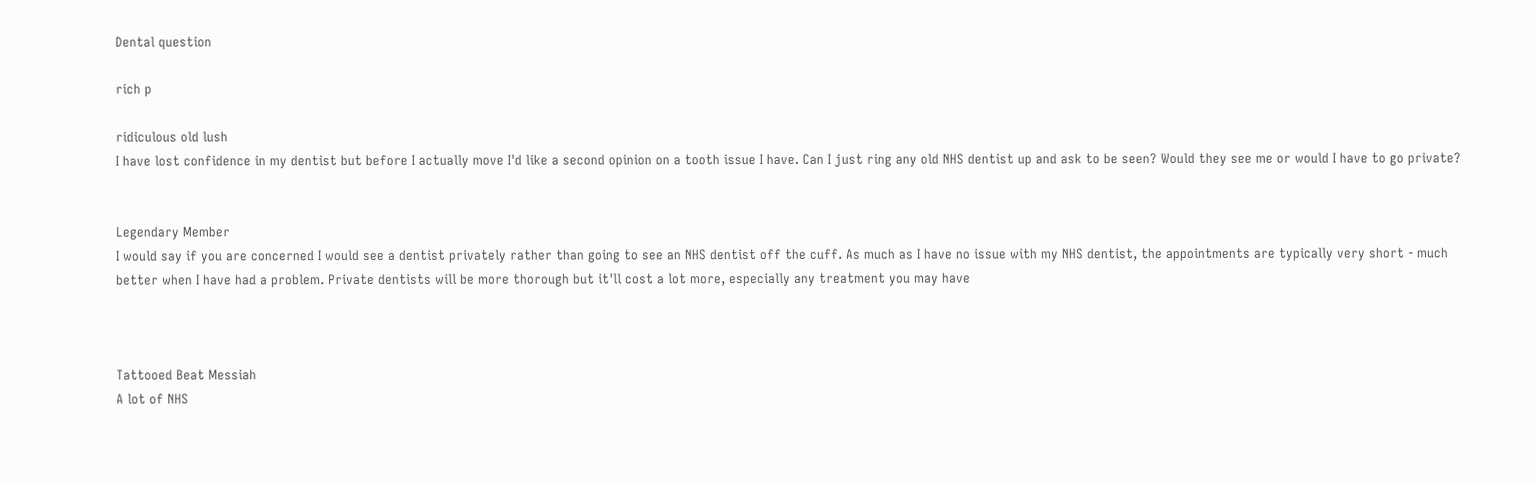Dental question

rich p

ridiculous old lush
I have lost confidence in my dentist but before I actually move I'd like a second opinion on a tooth issue I have. Can I just ring any old NHS dentist up and ask to be seen? Would they see me or would I have to go private?


Legendary Member
I would say if you are concerned I would see a dentist privately rather than going to see an NHS dentist off the cuff. As much as I have no issue with my NHS dentist, the appointments are typically very short - much better when I have had a problem. Private dentists will be more thorough but it'll cost a lot more, especially any treatment you may have



Tattooed Beat Messiah
A lot of NHS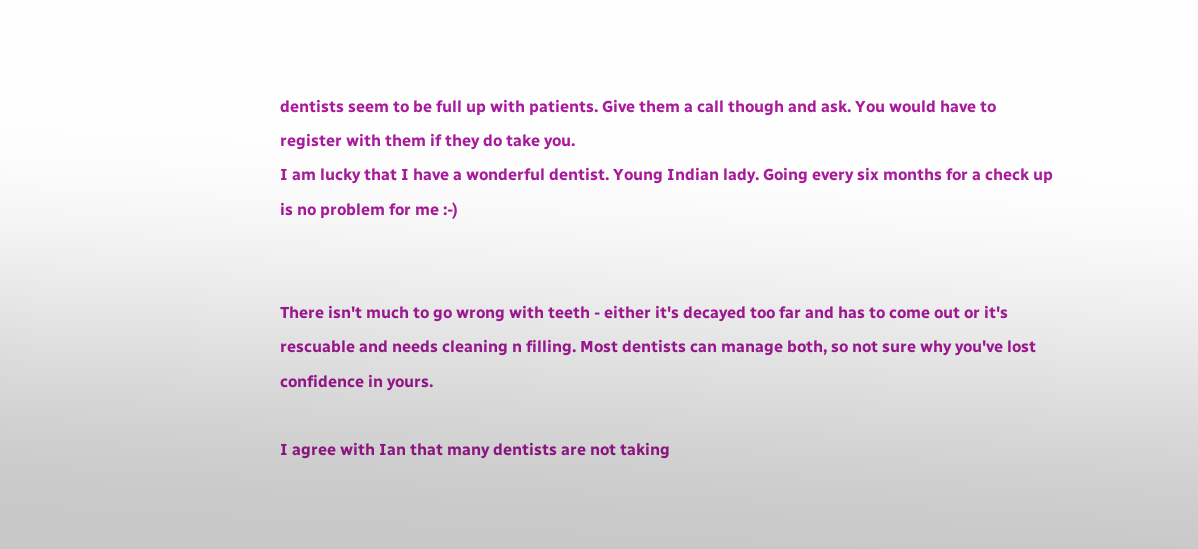dentists seem to be full up with patients. Give them a call though and ask. You would have to register with them if they do take you.
I am lucky that I have a wonderful dentist. Young Indian lady. Going every six months for a check up is no problem for me :-)


There isn't much to go wrong with teeth - either it's decayed too far and has to come out or it's rescuable and needs cleaning n filling. Most dentists can manage both, so not sure why you've lost confidence in yours.

I agree with Ian that many dentists are not taking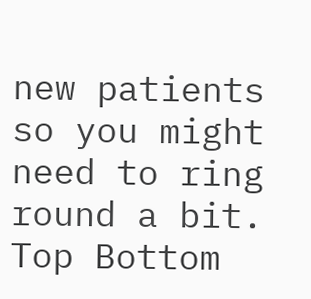new patients so you might need to ring round a bit.
Top Bottom